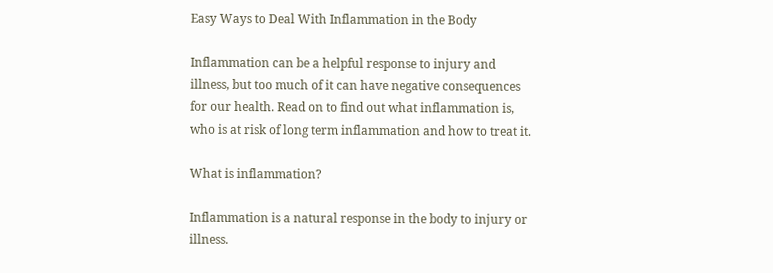Easy Ways to Deal With Inflammation in the Body

Inflammation can be a helpful response to injury and illness, but too much of it can have negative consequences for our health. Read on to find out what inflammation is, who is at risk of long term inflammation and how to treat it.

What is inflammation?

Inflammation is a natural response in the body to injury or illness.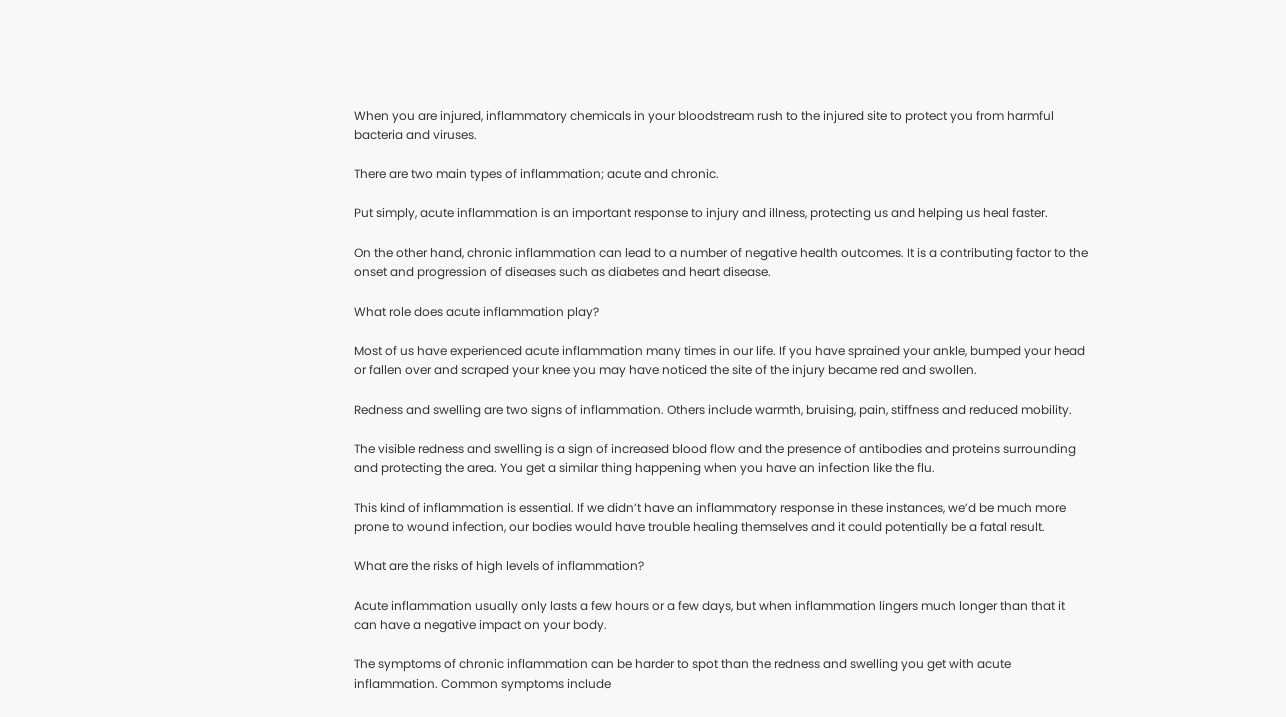When you are injured, inflammatory chemicals in your bloodstream rush to the injured site to protect you from harmful bacteria and viruses.

There are two main types of inflammation; acute and chronic.

Put simply, acute inflammation is an important response to injury and illness, protecting us and helping us heal faster.

On the other hand, chronic inflammation can lead to a number of negative health outcomes. It is a contributing factor to the onset and progression of diseases such as diabetes and heart disease.

What role does acute inflammation play?

Most of us have experienced acute inflammation many times in our life. If you have sprained your ankle, bumped your head or fallen over and scraped your knee you may have noticed the site of the injury became red and swollen.

Redness and swelling are two signs of inflammation. Others include warmth, bruising, pain, stiffness and reduced mobility.

The visible redness and swelling is a sign of increased blood flow and the presence of antibodies and proteins surrounding and protecting the area. You get a similar thing happening when you have an infection like the flu.

This kind of inflammation is essential. If we didn’t have an inflammatory response in these instances, we’d be much more prone to wound infection, our bodies would have trouble healing themselves and it could potentially be a fatal result.

What are the risks of high levels of inflammation?

Acute inflammation usually only lasts a few hours or a few days, but when inflammation lingers much longer than that it can have a negative impact on your body.

The symptoms of chronic inflammation can be harder to spot than the redness and swelling you get with acute inflammation. Common symptoms include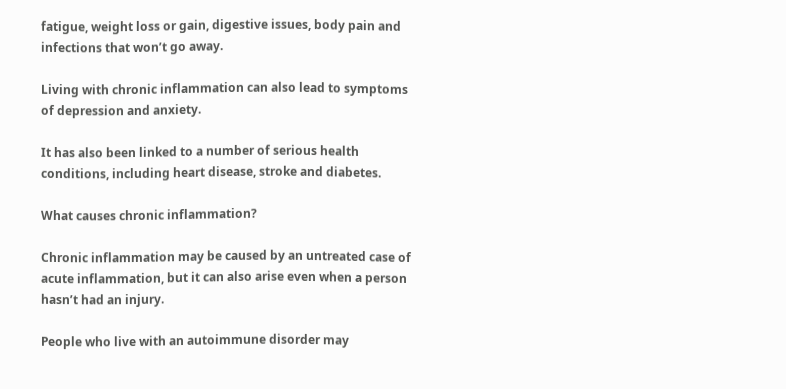fatigue, weight loss or gain, digestive issues, body pain and infections that won’t go away.

Living with chronic inflammation can also lead to symptoms of depression and anxiety.

It has also been linked to a number of serious health conditions, including heart disease, stroke and diabetes.

What causes chronic inflammation?

Chronic inflammation may be caused by an untreated case of acute inflammation, but it can also arise even when a person hasn’t had an injury.

People who live with an autoimmune disorder may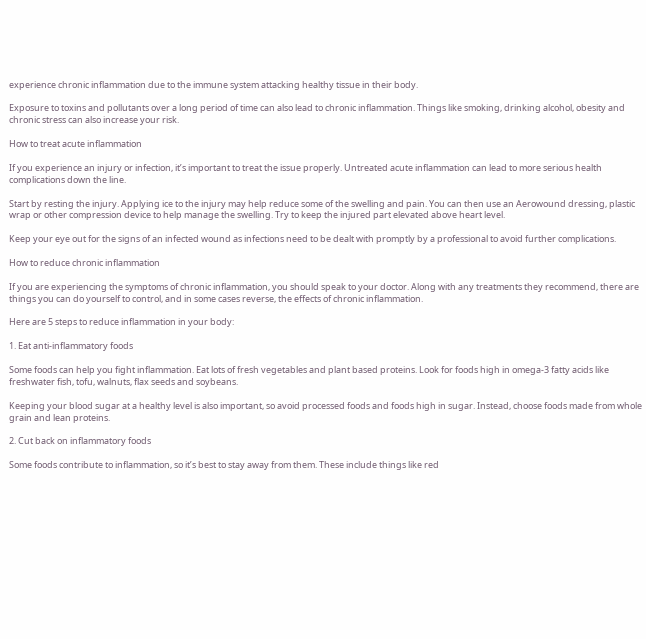experience chronic inflammation due to the immune system attacking healthy tissue in their body.

Exposure to toxins and pollutants over a long period of time can also lead to chronic inflammation. Things like smoking, drinking alcohol, obesity and chronic stress can also increase your risk.

How to treat acute inflammation

If you experience an injury or infection, it’s important to treat the issue properly. Untreated acute inflammation can lead to more serious health complications down the line.

Start by resting the injury. Applying ice to the injury may help reduce some of the swelling and pain. You can then use an Aerowound dressing, plastic wrap or other compression device to help manage the swelling. Try to keep the injured part elevated above heart level.

Keep your eye out for the signs of an infected wound as infections need to be dealt with promptly by a professional to avoid further complications.

How to reduce chronic inflammation

If you are experiencing the symptoms of chronic inflammation, you should speak to your doctor. Along with any treatments they recommend, there are things you can do yourself to control, and in some cases reverse, the effects of chronic inflammation.

Here are 5 steps to reduce inflammation in your body:

1. Eat anti-inflammatory foods

Some foods can help you fight inflammation. Eat lots of fresh vegetables and plant based proteins. Look for foods high in omega-3 fatty acids like freshwater fish, tofu, walnuts, flax seeds and soybeans.

Keeping your blood sugar at a healthy level is also important, so avoid processed foods and foods high in sugar. Instead, choose foods made from whole grain and lean proteins.

2. Cut back on inflammatory foods

Some foods contribute to inflammation, so it’s best to stay away from them. These include things like red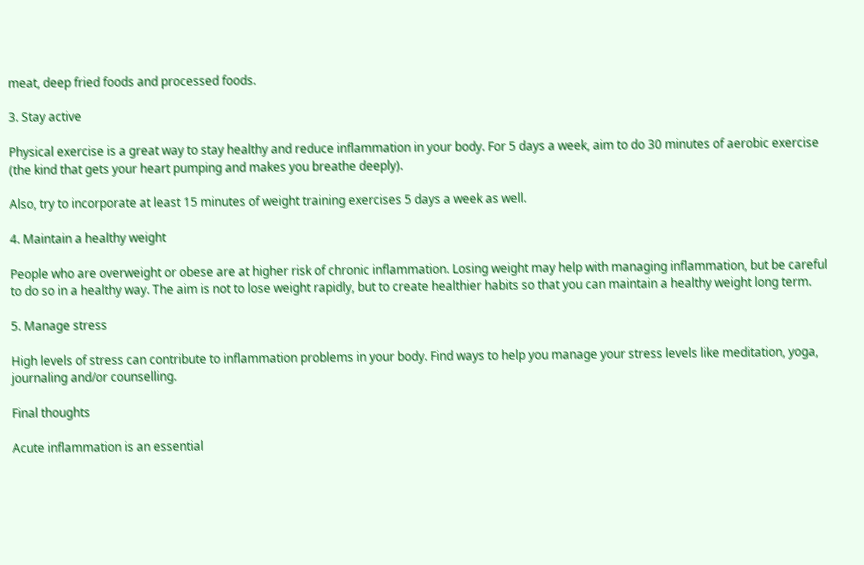meat, deep fried foods and processed foods.

3. Stay active

Physical exercise is a great way to stay healthy and reduce inflammation in your body. For 5 days a week, aim to do 30 minutes of aerobic exercise (the kind that gets your heart pumping and makes you breathe deeply).

Also, try to incorporate at least 15 minutes of weight training exercises 5 days a week as well.

4. Maintain a healthy weight

People who are overweight or obese are at higher risk of chronic inflammation. Losing weight may help with managing inflammation, but be careful to do so in a healthy way. The aim is not to lose weight rapidly, but to create healthier habits so that you can maintain a healthy weight long term.

5. Manage stress

High levels of stress can contribute to inflammation problems in your body. Find ways to help you manage your stress levels like meditation, yoga, journaling and/or counselling.

Final thoughts

Acute inflammation is an essential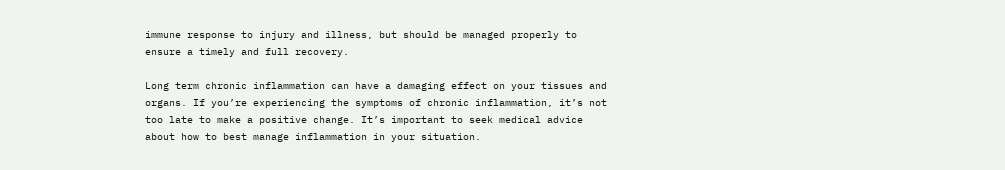immune response to injury and illness, but should be managed properly to ensure a timely and full recovery.

Long term chronic inflammation can have a damaging effect on your tissues and organs. If you’re experiencing the symptoms of chronic inflammation, it’s not too late to make a positive change. It’s important to seek medical advice about how to best manage inflammation in your situation.